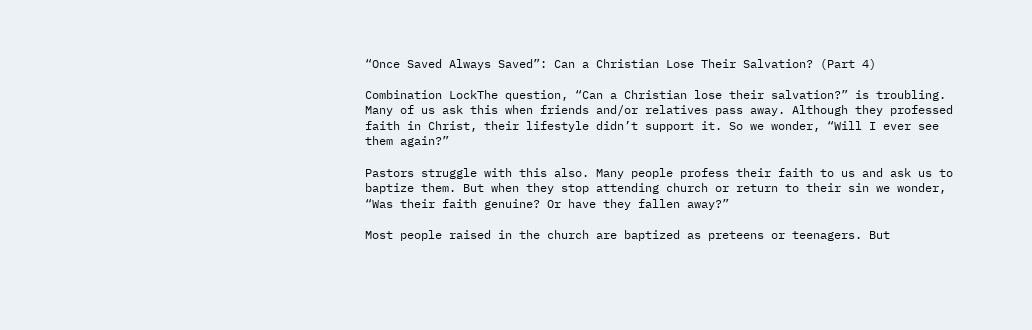“Once Saved Always Saved”: Can a Christian Lose Their Salvation? (Part 4)

Combination LockThe question, “Can a Christian lose their salvation?” is troubling. Many of us ask this when friends and/or relatives pass away. Although they professed faith in Christ, their lifestyle didn’t support it. So we wonder, “Will I ever see them again?”

Pastors struggle with this also. Many people profess their faith to us and ask us to baptize them. But when they stop attending church or return to their sin we wonder, “Was their faith genuine? Or have they fallen away?”

Most people raised in the church are baptized as preteens or teenagers. But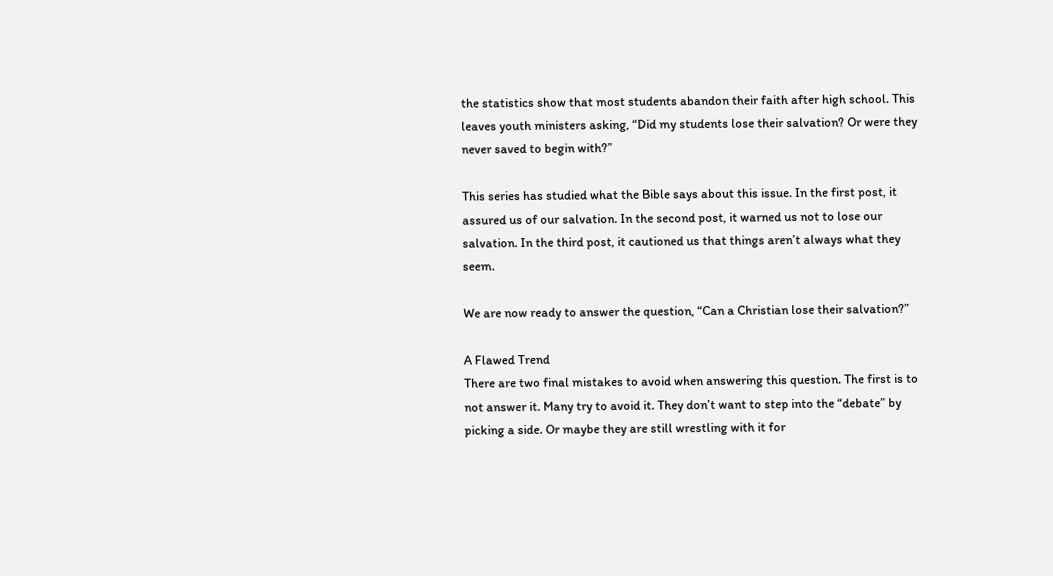the statistics show that most students abandon their faith after high school. This leaves youth ministers asking, “Did my students lose their salvation? Or were they never saved to begin with?”

This series has studied what the Bible says about this issue. In the first post, it assured us of our salvation. In the second post, it warned us not to lose our salvation. In the third post, it cautioned us that things aren’t always what they seem.

We are now ready to answer the question, “Can a Christian lose their salvation?”

A Flawed Trend
There are two final mistakes to avoid when answering this question. The first is to not answer it. Many try to avoid it. They don’t want to step into the “debate” by picking a side. Or maybe they are still wrestling with it for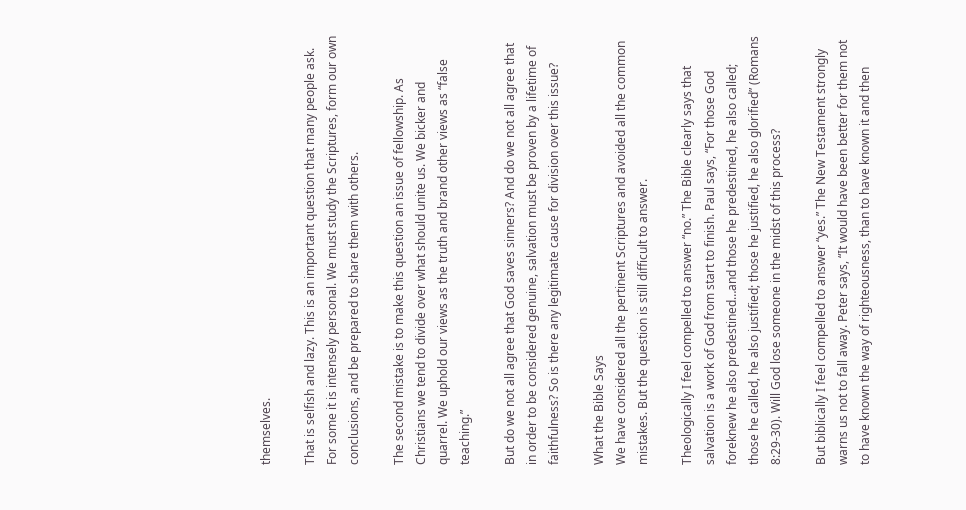themselves.

That is selfish and lazy. This is an important question that many people ask. For some it is intensely personal. We must study the Scriptures, form our own conclusions, and be prepared to share them with others.

The second mistake is to make this question an issue of fellowship. As Christians we tend to divide over what should unite us. We bicker and quarrel. We uphold our views as the truth and brand other views as “false teaching.”

But do we not all agree that God saves sinners? And do we not all agree that in order to be considered genuine, salvation must be proven by a lifetime of faithfulness? So is there any legitimate cause for division over this issue?

What the Bible Says
We have considered all the pertinent Scriptures and avoided all the common mistakes. But the question is still difficult to answer.

Theologically I feel compelled to answer “no.” The Bible clearly says that salvation is a work of God from start to finish. Paul says, “For those God foreknew he also predestined…and those he predestined, he also called; those he called, he also justified; those he justified, he also glorified” (Romans 8:29-30). Will God lose someone in the midst of this process?

But biblically I feel compelled to answer “yes.” The New Testament strongly warns us not to fall away. Peter says, “It would have been better for them not to have known the way of righteousness, than to have known it and then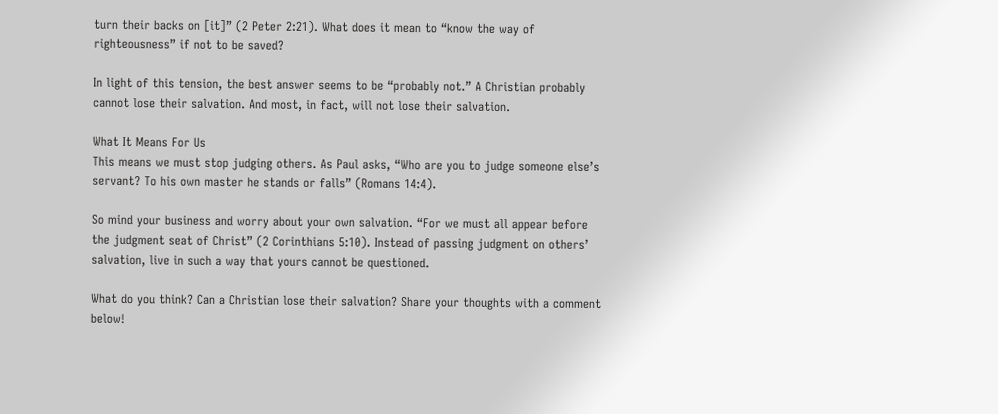turn their backs on [it]” (2 Peter 2:21). What does it mean to “know the way of righteousness” if not to be saved?

In light of this tension, the best answer seems to be “probably not.” A Christian probably cannot lose their salvation. And most, in fact, will not lose their salvation.

What It Means For Us
This means we must stop judging others. As Paul asks, “Who are you to judge someone else’s servant? To his own master he stands or falls” (Romans 14:4).

So mind your business and worry about your own salvation. “For we must all appear before the judgment seat of Christ” (2 Corinthians 5:10). Instead of passing judgment on others’ salvation, live in such a way that yours cannot be questioned.

What do you think? Can a Christian lose their salvation? Share your thoughts with a comment below!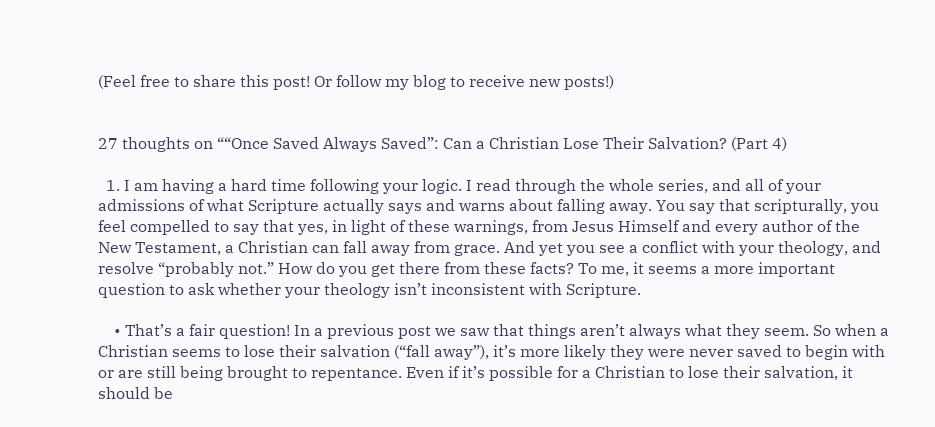(Feel free to share this post! Or follow my blog to receive new posts!)


27 thoughts on ““Once Saved Always Saved”: Can a Christian Lose Their Salvation? (Part 4)

  1. I am having a hard time following your logic. I read through the whole series, and all of your admissions of what Scripture actually says and warns about falling away. You say that scripturally, you feel compelled to say that yes, in light of these warnings, from Jesus Himself and every author of the New Testament, a Christian can fall away from grace. And yet you see a conflict with your theology, and resolve “probably not.” How do you get there from these facts? To me, it seems a more important question to ask whether your theology isn’t inconsistent with Scripture.

    • That’s a fair question! In a previous post we saw that things aren’t always what they seem. So when a Christian seems to lose their salvation (“fall away”), it’s more likely they were never saved to begin with or are still being brought to repentance. Even if it’s possible for a Christian to lose their salvation, it should be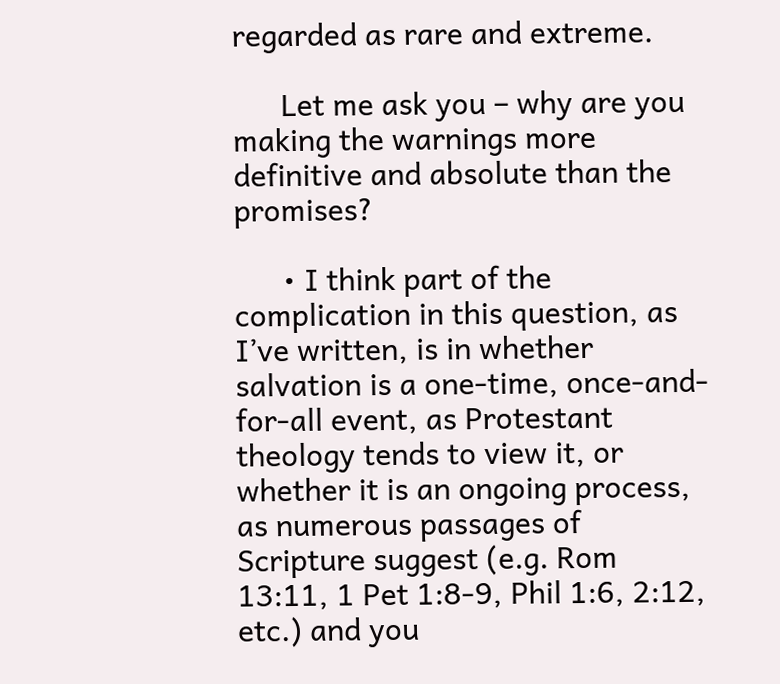regarded as rare and extreme.

      Let me ask you – why are you making the warnings more definitive and absolute than the promises?

      • I think part of the complication in this question, as I’ve written, is in whether salvation is a one-time, once-and-for-all event, as Protestant theology tends to view it, or whether it is an ongoing process, as numerous passages of Scripture suggest (e.g. Rom 13:11, 1 Pet 1:8-9, Phil 1:6, 2:12, etc.) and you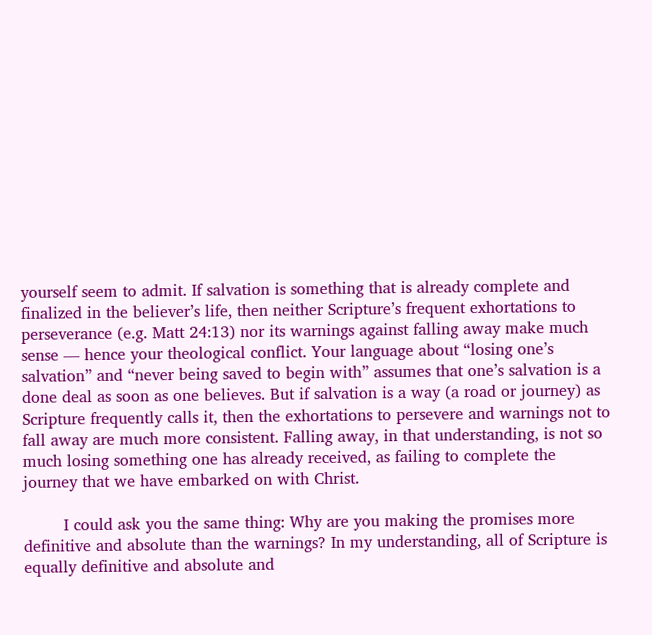yourself seem to admit. If salvation is something that is already complete and finalized in the believer’s life, then neither Scripture’s frequent exhortations to perseverance (e.g. Matt 24:13) nor its warnings against falling away make much sense — hence your theological conflict. Your language about “losing one’s salvation” and “never being saved to begin with” assumes that one’s salvation is a done deal as soon as one believes. But if salvation is a way (a road or journey) as Scripture frequently calls it, then the exhortations to persevere and warnings not to fall away are much more consistent. Falling away, in that understanding, is not so much losing something one has already received, as failing to complete the journey that we have embarked on with Christ.

        I could ask you the same thing: Why are you making the promises more definitive and absolute than the warnings? In my understanding, all of Scripture is equally definitive and absolute and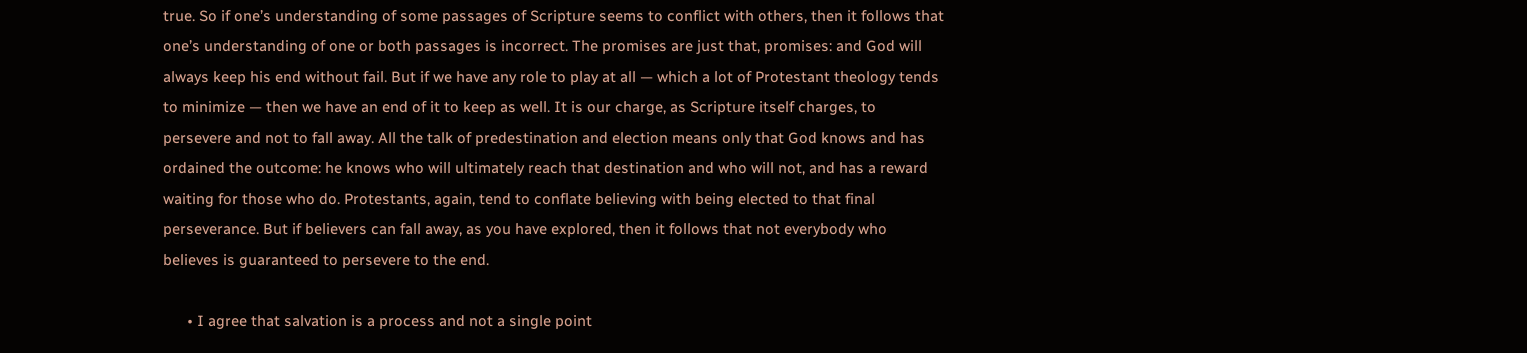true. So if one’s understanding of some passages of Scripture seems to conflict with others, then it follows that one’s understanding of one or both passages is incorrect. The promises are just that, promises: and God will always keep his end without fail. But if we have any role to play at all — which a lot of Protestant theology tends to minimize — then we have an end of it to keep as well. It is our charge, as Scripture itself charges, to persevere and not to fall away. All the talk of predestination and election means only that God knows and has ordained the outcome: he knows who will ultimately reach that destination and who will not, and has a reward waiting for those who do. Protestants, again, tend to conflate believing with being elected to that final perseverance. But if believers can fall away, as you have explored, then it follows that not everybody who believes is guaranteed to persevere to the end.

      • I agree that salvation is a process and not a single point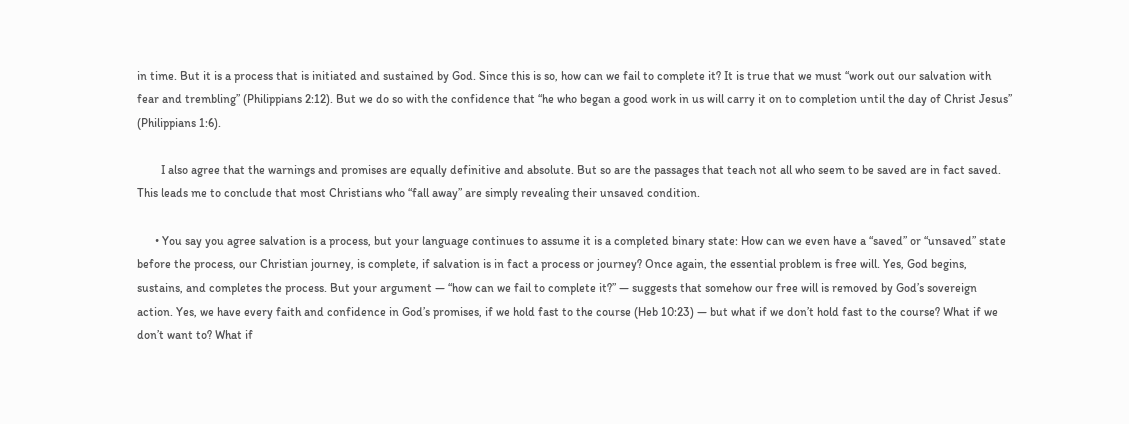in time. But it is a process that is initiated and sustained by God. Since this is so, how can we fail to complete it? It is true that we must “work out our salvation with fear and trembling” (Philippians 2:12). But we do so with the confidence that “he who began a good work in us will carry it on to completion until the day of Christ Jesus” (Philippians 1:6).

        I also agree that the warnings and promises are equally definitive and absolute. But so are the passages that teach not all who seem to be saved are in fact saved. This leads me to conclude that most Christians who “fall away” are simply revealing their unsaved condition.

      • You say you agree salvation is a process, but your language continues to assume it is a completed binary state: How can we even have a “saved” or “unsaved” state before the process, our Christian journey, is complete, if salvation is in fact a process or journey? Once again, the essential problem is free will. Yes, God begins, sustains, and completes the process. But your argument — “how can we fail to complete it?” — suggests that somehow our free will is removed by God’s sovereign action. Yes, we have every faith and confidence in God’s promises, if we hold fast to the course (Heb 10:23) — but what if we don’t hold fast to the course? What if we don’t want to? What if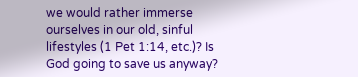we would rather immerse ourselves in our old, sinful lifestyles (1 Pet 1:14, etc.)? Is God going to save us anyway?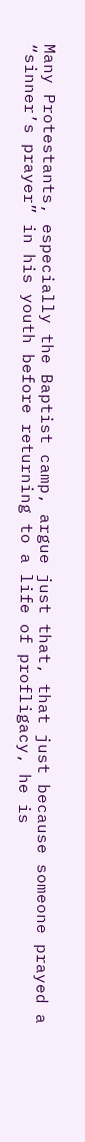Many Protestants, especially the Baptist camp, argue just that, that just because someone prayed a “sinner’s prayer” in his youth before returning to a life of profligacy, he is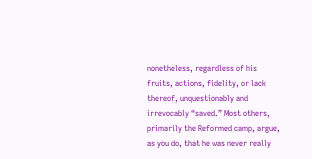nonetheless, regardless of his fruits, actions, fidelity, or lack thereof, unquestionably and irrevocably “saved.” Most others, primarily the Reformed camp, argue, as you do, that he was never really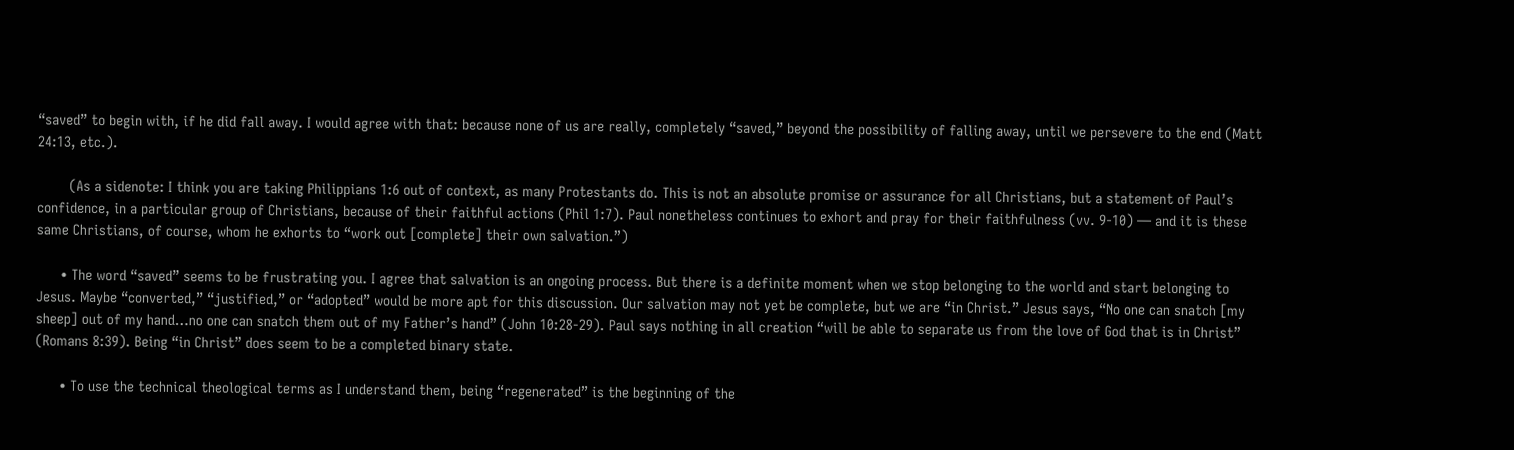“saved” to begin with, if he did fall away. I would agree with that: because none of us are really, completely “saved,” beyond the possibility of falling away, until we persevere to the end (Matt 24:13, etc.).

        (As a sidenote: I think you are taking Philippians 1:6 out of context, as many Protestants do. This is not an absolute promise or assurance for all Christians, but a statement of Paul’s confidence, in a particular group of Christians, because of their faithful actions (Phil 1:7). Paul nonetheless continues to exhort and pray for their faithfulness (vv. 9-10) — and it is these same Christians, of course, whom he exhorts to “work out [complete] their own salvation.”)

      • The word “saved” seems to be frustrating you. I agree that salvation is an ongoing process. But there is a definite moment when we stop belonging to the world and start belonging to Jesus. Maybe “converted,” “justified,” or “adopted” would be more apt for this discussion. Our salvation may not yet be complete, but we are “in Christ.” Jesus says, “No one can snatch [my sheep] out of my hand…no one can snatch them out of my Father’s hand” (John 10:28-29). Paul says nothing in all creation “will be able to separate us from the love of God that is in Christ” (Romans 8:39). Being “in Christ” does seem to be a completed binary state.

      • To use the technical theological terms as I understand them, being “regenerated” is the beginning of the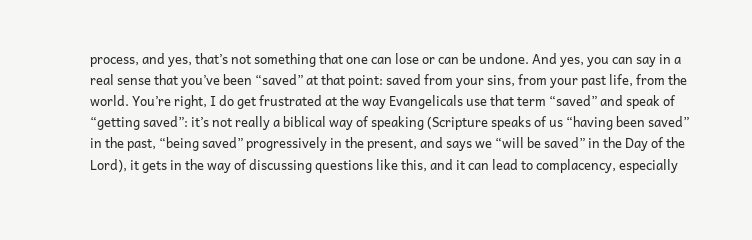process, and yes, that’s not something that one can lose or can be undone. And yes, you can say in a real sense that you’ve been “saved” at that point: saved from your sins, from your past life, from the world. You’re right, I do get frustrated at the way Evangelicals use that term “saved” and speak of “getting saved”: it’s not really a biblical way of speaking (Scripture speaks of us “having been saved” in the past, “being saved” progressively in the present, and says we “will be saved” in the Day of the Lord), it gets in the way of discussing questions like this, and it can lead to complacency, especially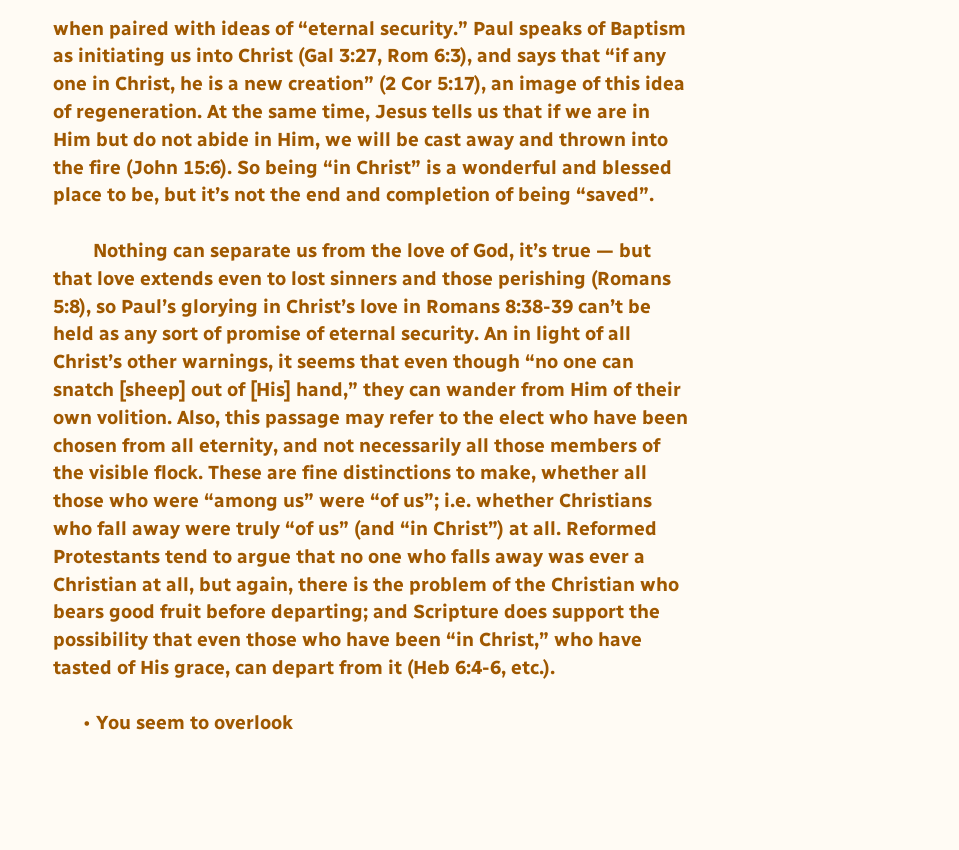when paired with ideas of “eternal security.” Paul speaks of Baptism as initiating us into Christ (Gal 3:27, Rom 6:3), and says that “if any one in Christ, he is a new creation” (2 Cor 5:17), an image of this idea of regeneration. At the same time, Jesus tells us that if we are in Him but do not abide in Him, we will be cast away and thrown into the fire (John 15:6). So being “in Christ” is a wonderful and blessed place to be, but it’s not the end and completion of being “saved”.

        Nothing can separate us from the love of God, it’s true — but that love extends even to lost sinners and those perishing (Romans 5:8), so Paul’s glorying in Christ’s love in Romans 8:38-39 can’t be held as any sort of promise of eternal security. An in light of all Christ’s other warnings, it seems that even though “no one can snatch [sheep] out of [His] hand,” they can wander from Him of their own volition. Also, this passage may refer to the elect who have been chosen from all eternity, and not necessarily all those members of the visible flock. These are fine distinctions to make, whether all those who were “among us” were “of us”; i.e. whether Christians who fall away were truly “of us” (and “in Christ”) at all. Reformed Protestants tend to argue that no one who falls away was ever a Christian at all, but again, there is the problem of the Christian who bears good fruit before departing; and Scripture does support the possibility that even those who have been “in Christ,” who have tasted of His grace, can depart from it (Heb 6:4-6, etc.).

      • You seem to overlook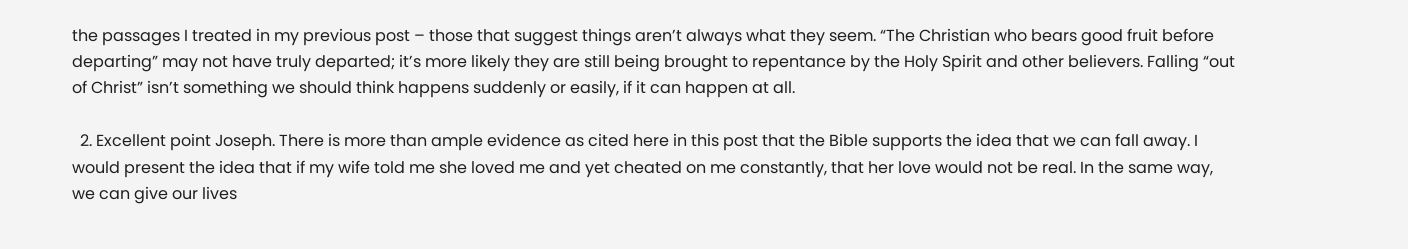the passages I treated in my previous post – those that suggest things aren’t always what they seem. “The Christian who bears good fruit before departing” may not have truly departed; it’s more likely they are still being brought to repentance by the Holy Spirit and other believers. Falling “out of Christ” isn’t something we should think happens suddenly or easily, if it can happen at all.

  2. Excellent point Joseph. There is more than ample evidence as cited here in this post that the Bible supports the idea that we can fall away. I would present the idea that if my wife told me she loved me and yet cheated on me constantly, that her love would not be real. In the same way, we can give our lives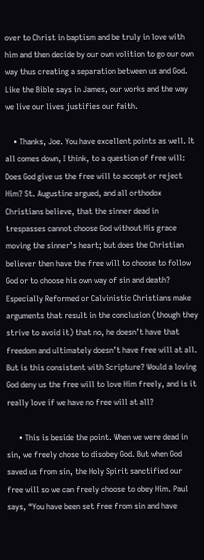over to Christ in baptism and be truly in love with him and then decide by our own volition to go our own way thus creating a separation between us and God. Like the Bible says in James, our works and the way we live our lives justifies our faith.

    • Thanks, Joe. You have excellent points as well. It all comes down, I think, to a question of free will: Does God give us the free will to accept or reject Him? St. Augustine argued, and all orthodox Christians believe, that the sinner dead in trespasses cannot choose God without His grace moving the sinner’s heart; but does the Christian believer then have the free will to choose to follow God or to choose his own way of sin and death? Especially Reformed or Calvinistic Christians make arguments that result in the conclusion (though they strive to avoid it) that no, he doesn’t have that freedom and ultimately doesn’t have free will at all. But is this consistent with Scripture? Would a loving God deny us the free will to love Him freely, and is it really love if we have no free will at all?

      • This is beside the point. When we were dead in sin, we freely chose to disobey God. But when God saved us from sin, the Holy Spirit sanctified our free will so we can freely choose to obey Him. Paul says, “You have been set free from sin and have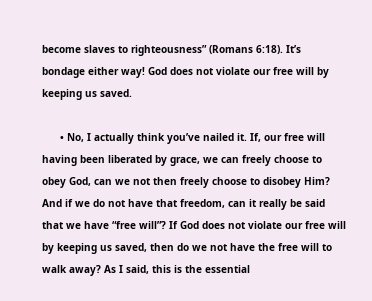become slaves to righteousness” (Romans 6:18). It’s bondage either way! God does not violate our free will by keeping us saved.

      • No, I actually think you’ve nailed it. If, our free will having been liberated by grace, we can freely choose to obey God, can we not then freely choose to disobey Him? And if we do not have that freedom, can it really be said that we have “free will”? If God does not violate our free will by keeping us saved, then do we not have the free will to walk away? As I said, this is the essential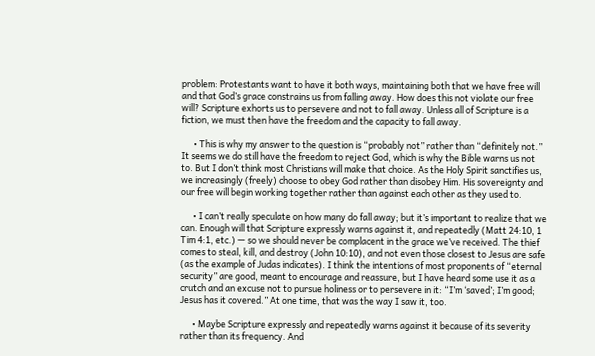problem: Protestants want to have it both ways, maintaining both that we have free will and that God’s grace constrains us from falling away. How does this not violate our free will? Scripture exhorts us to persevere and not to fall away. Unless all of Scripture is a fiction, we must then have the freedom and the capacity to fall away.

      • This is why my answer to the question is “probably not” rather than “definitely not.” It seems we do still have the freedom to reject God, which is why the Bible warns us not to. But I don’t think most Christians will make that choice. As the Holy Spirit sanctifies us, we increasingly (freely) choose to obey God rather than disobey Him. His sovereignty and our free will begin working together rather than against each other as they used to.

      • I can’t really speculate on how many do fall away; but it’s important to realize that we can. Enough will that Scripture expressly warns against it, and repeatedly (Matt 24:10, 1 Tim 4:1, etc.) — so we should never be complacent in the grace we’ve received. The thief comes to steal, kill, and destroy (John 10:10), and not even those closest to Jesus are safe (as the example of Judas indicates). I think the intentions of most proponents of “eternal security” are good, meant to encourage and reassure, but I have heard some use it as a crutch and an excuse not to pursue holiness or to persevere in it: “I’m ‘saved’; I’m good; Jesus has it covered.” At one time, that was the way I saw it, too.

      • Maybe Scripture expressly and repeatedly warns against it because of its severity rather than its frequency. And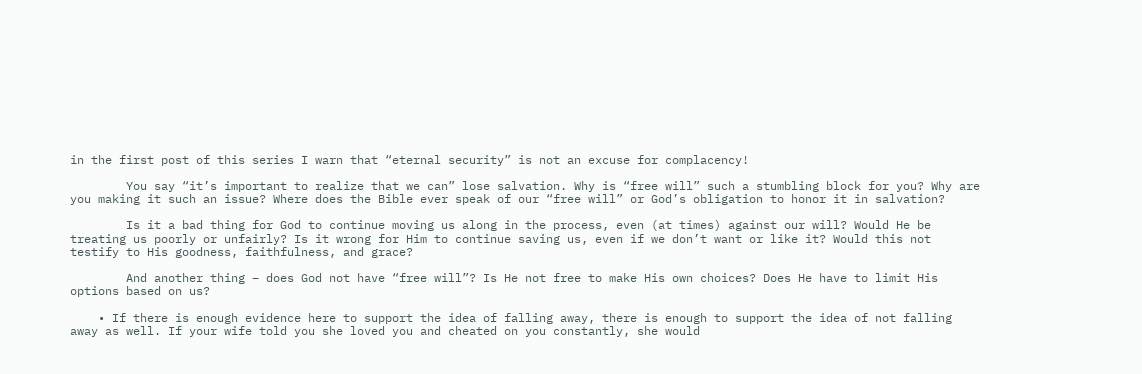in the first post of this series I warn that “eternal security” is not an excuse for complacency!

        You say “it’s important to realize that we can” lose salvation. Why is “free will” such a stumbling block for you? Why are you making it such an issue? Where does the Bible ever speak of our “free will” or God’s obligation to honor it in salvation?

        Is it a bad thing for God to continue moving us along in the process, even (at times) against our will? Would He be treating us poorly or unfairly? Is it wrong for Him to continue saving us, even if we don’t want or like it? Would this not testify to His goodness, faithfulness, and grace?

        And another thing – does God not have “free will”? Is He not free to make His own choices? Does He have to limit His options based on us?

    • If there is enough evidence here to support the idea of falling away, there is enough to support the idea of not falling away as well. If your wife told you she loved you and cheated on you constantly, she would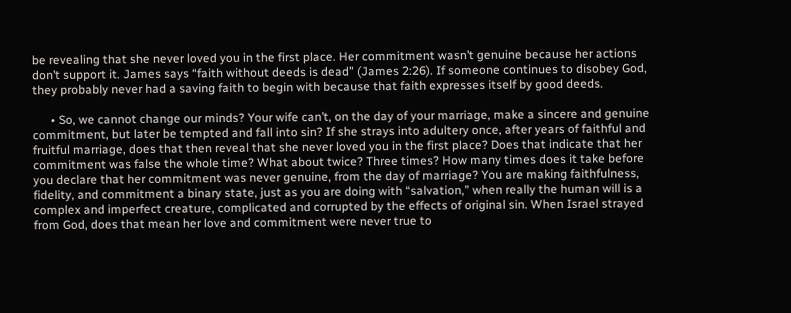be revealing that she never loved you in the first place. Her commitment wasn’t genuine because her actions don’t support it. James says “faith without deeds is dead” (James 2:26). If someone continues to disobey God, they probably never had a saving faith to begin with because that faith expresses itself by good deeds.

      • So, we cannot change our minds? Your wife can’t, on the day of your marriage, make a sincere and genuine commitment, but later be tempted and fall into sin? If she strays into adultery once, after years of faithful and fruitful marriage, does that then reveal that she never loved you in the first place? Does that indicate that her commitment was false the whole time? What about twice? Three times? How many times does it take before you declare that her commitment was never genuine, from the day of marriage? You are making faithfulness, fidelity, and commitment a binary state, just as you are doing with “salvation,” when really the human will is a complex and imperfect creature, complicated and corrupted by the effects of original sin. When Israel strayed from God, does that mean her love and commitment were never true to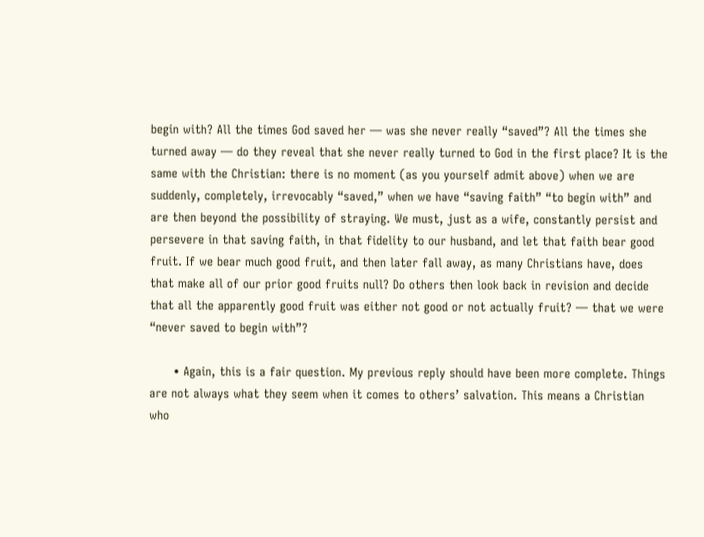begin with? All the times God saved her — was she never really “saved”? All the times she turned away — do they reveal that she never really turned to God in the first place? It is the same with the Christian: there is no moment (as you yourself admit above) when we are suddenly, completely, irrevocably “saved,” when we have “saving faith” “to begin with” and are then beyond the possibility of straying. We must, just as a wife, constantly persist and persevere in that saving faith, in that fidelity to our husband, and let that faith bear good fruit. If we bear much good fruit, and then later fall away, as many Christians have, does that make all of our prior good fruits null? Do others then look back in revision and decide that all the apparently good fruit was either not good or not actually fruit? — that we were “never saved to begin with”?

      • Again, this is a fair question. My previous reply should have been more complete. Things are not always what they seem when it comes to others’ salvation. This means a Christian who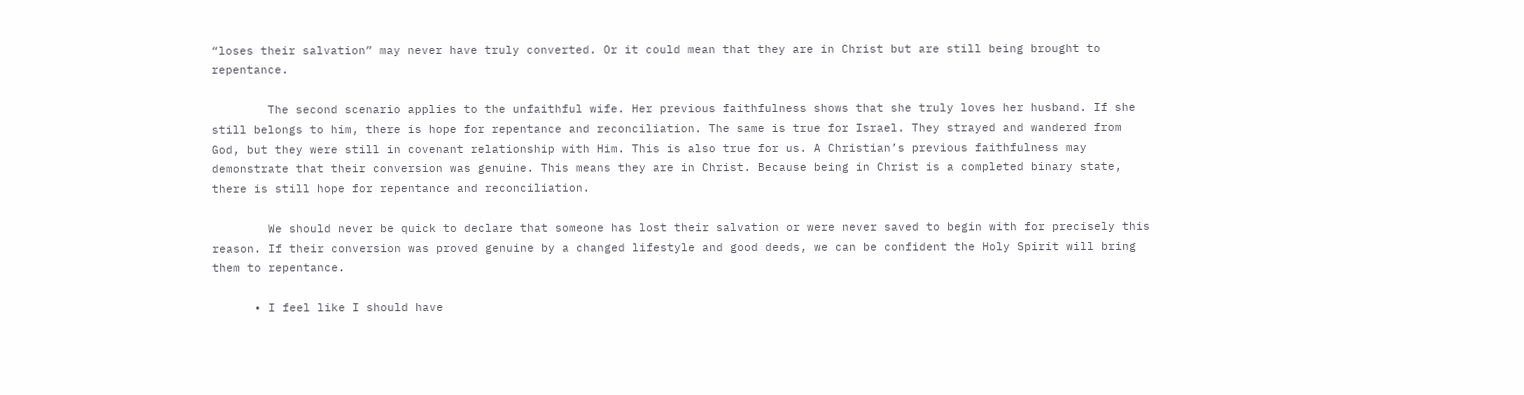“loses their salvation” may never have truly converted. Or it could mean that they are in Christ but are still being brought to repentance.

        The second scenario applies to the unfaithful wife. Her previous faithfulness shows that she truly loves her husband. If she still belongs to him, there is hope for repentance and reconciliation. The same is true for Israel. They strayed and wandered from God, but they were still in covenant relationship with Him. This is also true for us. A Christian’s previous faithfulness may demonstrate that their conversion was genuine. This means they are in Christ. Because being in Christ is a completed binary state, there is still hope for repentance and reconciliation.

        We should never be quick to declare that someone has lost their salvation or were never saved to begin with for precisely this reason. If their conversion was proved genuine by a changed lifestyle and good deeds, we can be confident the Holy Spirit will bring them to repentance.

      • I feel like I should have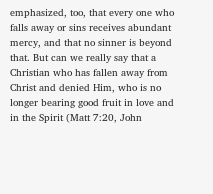emphasized, too, that every one who falls away or sins receives abundant mercy, and that no sinner is beyond that. But can we really say that a Christian who has fallen away from Christ and denied Him, who is no longer bearing good fruit in love and in the Spirit (Matt 7:20, John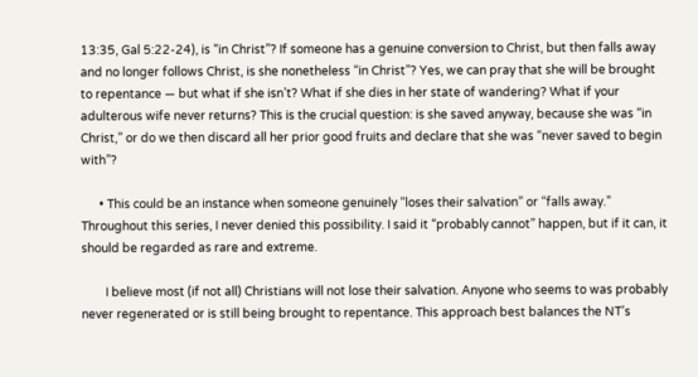13:35, Gal 5:22-24), is “in Christ”? If someone has a genuine conversion to Christ, but then falls away and no longer follows Christ, is she nonetheless “in Christ”? Yes, we can pray that she will be brought to repentance — but what if she isn’t? What if she dies in her state of wandering? What if your adulterous wife never returns? This is the crucial question: is she saved anyway, because she was “in Christ,” or do we then discard all her prior good fruits and declare that she was “never saved to begin with”?

      • This could be an instance when someone genuinely “loses their salvation” or “falls away.” Throughout this series, I never denied this possibility. I said it “probably cannot” happen, but if it can, it should be regarded as rare and extreme.

        I believe most (if not all) Christians will not lose their salvation. Anyone who seems to was probably never regenerated or is still being brought to repentance. This approach best balances the NT’s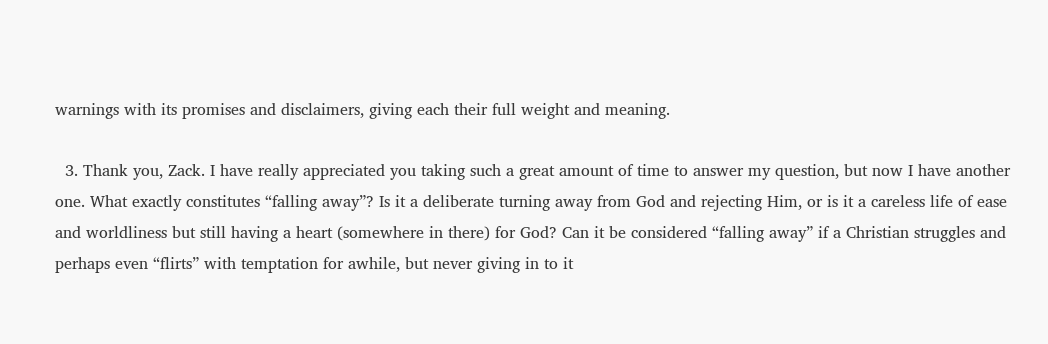warnings with its promises and disclaimers, giving each their full weight and meaning.

  3. Thank you, Zack. I have really appreciated you taking such a great amount of time to answer my question, but now I have another one. What exactly constitutes “falling away”? Is it a deliberate turning away from God and rejecting Him, or is it a careless life of ease and worldliness but still having a heart (somewhere in there) for God? Can it be considered “falling away” if a Christian struggles and perhaps even “flirts” with temptation for awhile, but never giving in to it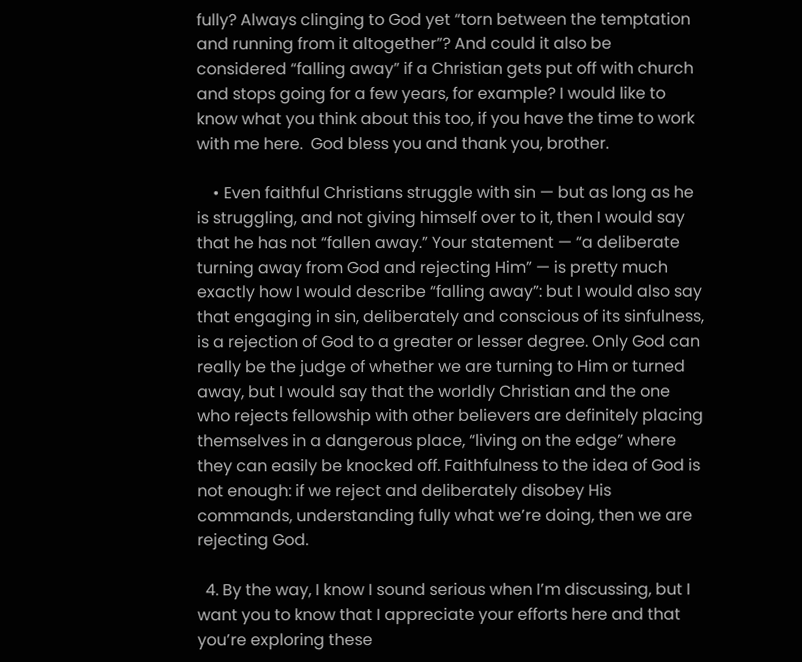fully? Always clinging to God yet “torn between the temptation and running from it altogether”? And could it also be considered “falling away” if a Christian gets put off with church and stops going for a few years, for example? I would like to know what you think about this too, if you have the time to work with me here.  God bless you and thank you, brother.

    • Even faithful Christians struggle with sin — but as long as he is struggling, and not giving himself over to it, then I would say that he has not “fallen away.” Your statement — “a deliberate turning away from God and rejecting Him” — is pretty much exactly how I would describe “falling away”: but I would also say that engaging in sin, deliberately and conscious of its sinfulness, is a rejection of God to a greater or lesser degree. Only God can really be the judge of whether we are turning to Him or turned away, but I would say that the worldly Christian and the one who rejects fellowship with other believers are definitely placing themselves in a dangerous place, “living on the edge” where they can easily be knocked off. Faithfulness to the idea of God is not enough: if we reject and deliberately disobey His commands, understanding fully what we’re doing, then we are rejecting God.

  4. By the way, I know I sound serious when I’m discussing, but I want you to know that I appreciate your efforts here and that you’re exploring these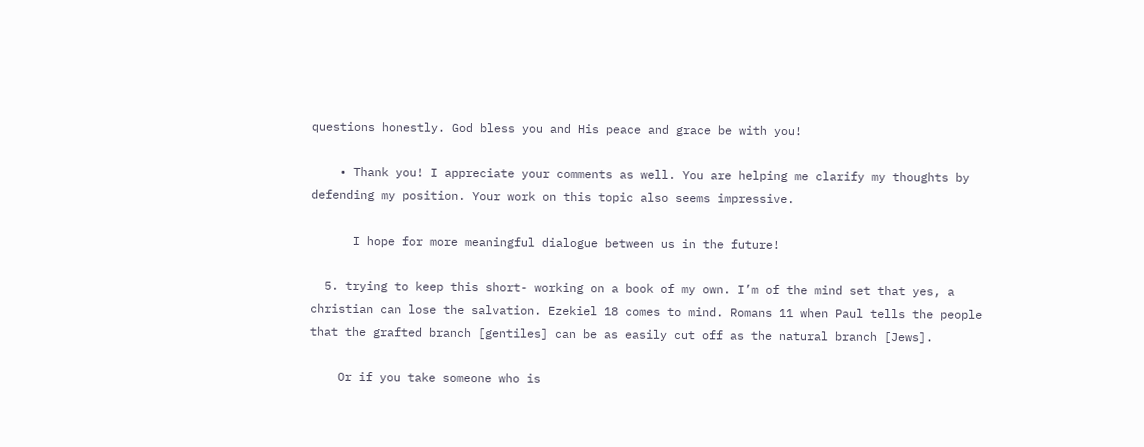questions honestly. God bless you and His peace and grace be with you!

    • Thank you! I appreciate your comments as well. You are helping me clarify my thoughts by defending my position. Your work on this topic also seems impressive.

      I hope for more meaningful dialogue between us in the future!

  5. trying to keep this short- working on a book of my own. I’m of the mind set that yes, a christian can lose the salvation. Ezekiel 18 comes to mind. Romans 11 when Paul tells the people that the grafted branch [gentiles] can be as easily cut off as the natural branch [Jews].

    Or if you take someone who is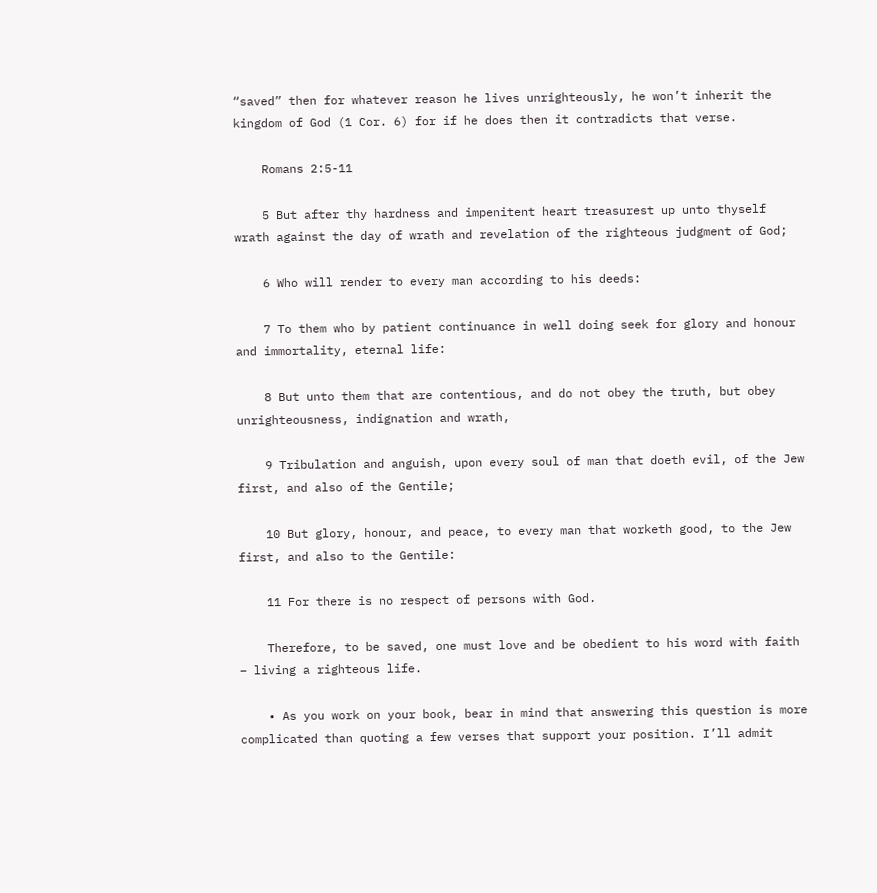“saved” then for whatever reason he lives unrighteously, he won’t inherit the kingdom of God (1 Cor. 6) for if he does then it contradicts that verse.

    Romans 2:5-11

    5 But after thy hardness and impenitent heart treasurest up unto thyself wrath against the day of wrath and revelation of the righteous judgment of God;

    6 Who will render to every man according to his deeds:

    7 To them who by patient continuance in well doing seek for glory and honour and immortality, eternal life:

    8 But unto them that are contentious, and do not obey the truth, but obey unrighteousness, indignation and wrath,

    9 Tribulation and anguish, upon every soul of man that doeth evil, of the Jew first, and also of the Gentile;

    10 But glory, honour, and peace, to every man that worketh good, to the Jew first, and also to the Gentile:

    11 For there is no respect of persons with God.

    Therefore, to be saved, one must love and be obedient to his word with faith – living a righteous life.

    • As you work on your book, bear in mind that answering this question is more complicated than quoting a few verses that support your position. I’ll admit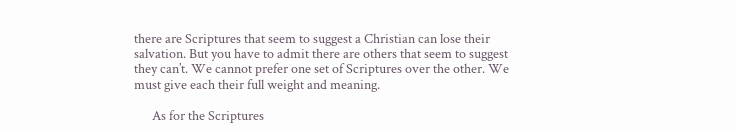there are Scriptures that seem to suggest a Christian can lose their salvation. But you have to admit there are others that seem to suggest they can’t. We cannot prefer one set of Scriptures over the other. We must give each their full weight and meaning.

      As for the Scriptures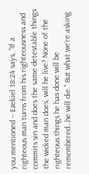you mentioned – Ezekiel 18:24 says, “If a righteous man turns from his righteousness and commits sin and does the same detestable things the wicked man does, will he live? None of the righteous things he has done will be remembered…he will die.” But what we’re asking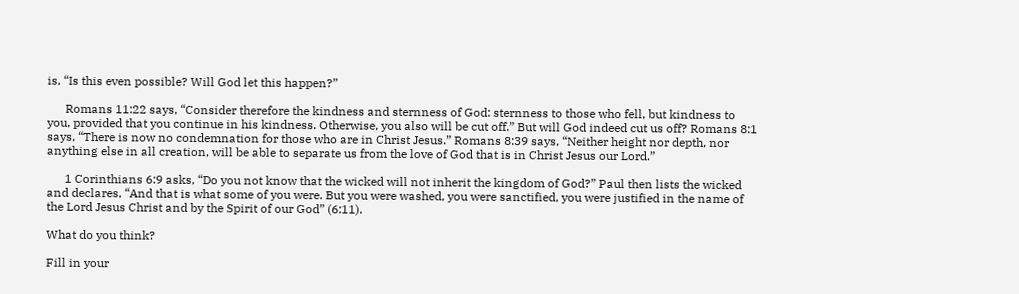is, “Is this even possible? Will God let this happen?”

      Romans 11:22 says, “Consider therefore the kindness and sternness of God: sternness to those who fell, but kindness to you, provided that you continue in his kindness. Otherwise, you also will be cut off.” But will God indeed cut us off? Romans 8:1 says, “There is now no condemnation for those who are in Christ Jesus.” Romans 8:39 says, “Neither height nor depth, nor anything else in all creation, will be able to separate us from the love of God that is in Christ Jesus our Lord.”

      1 Corinthians 6:9 asks, “Do you not know that the wicked will not inherit the kingdom of God?” Paul then lists the wicked and declares, “And that is what some of you were. But you were washed, you were sanctified, you were justified in the name of the Lord Jesus Christ and by the Spirit of our God” (6:11).

What do you think?

Fill in your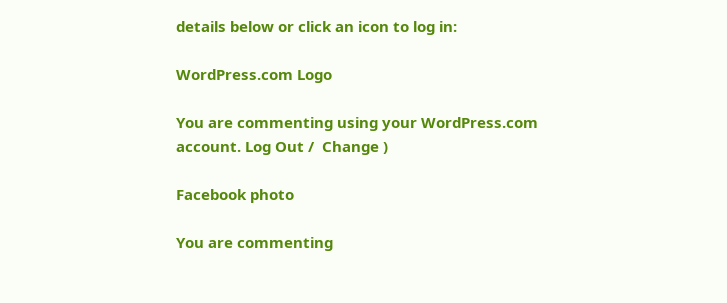details below or click an icon to log in:

WordPress.com Logo

You are commenting using your WordPress.com account. Log Out /  Change )

Facebook photo

You are commenting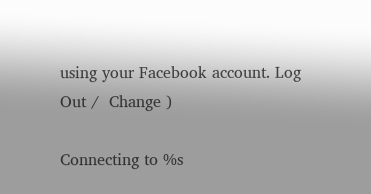using your Facebook account. Log Out /  Change )

Connecting to %s